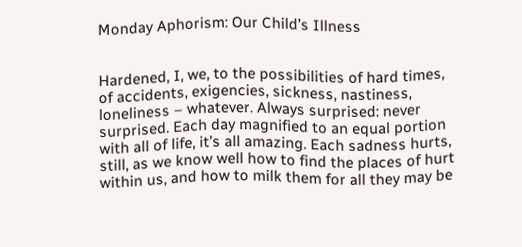Monday Aphorism: Our Child’s Illness


Hardened, I, we, to the possibilities of hard times, of accidents, exigencies, sickness, nastiness, loneliness – whatever. Always surprised: never surprised. Each day magnified to an equal portion with all of life, it’s all amazing. Each sadness hurts, still, as we know well how to find the places of hurt within us, and how to milk them for all they may be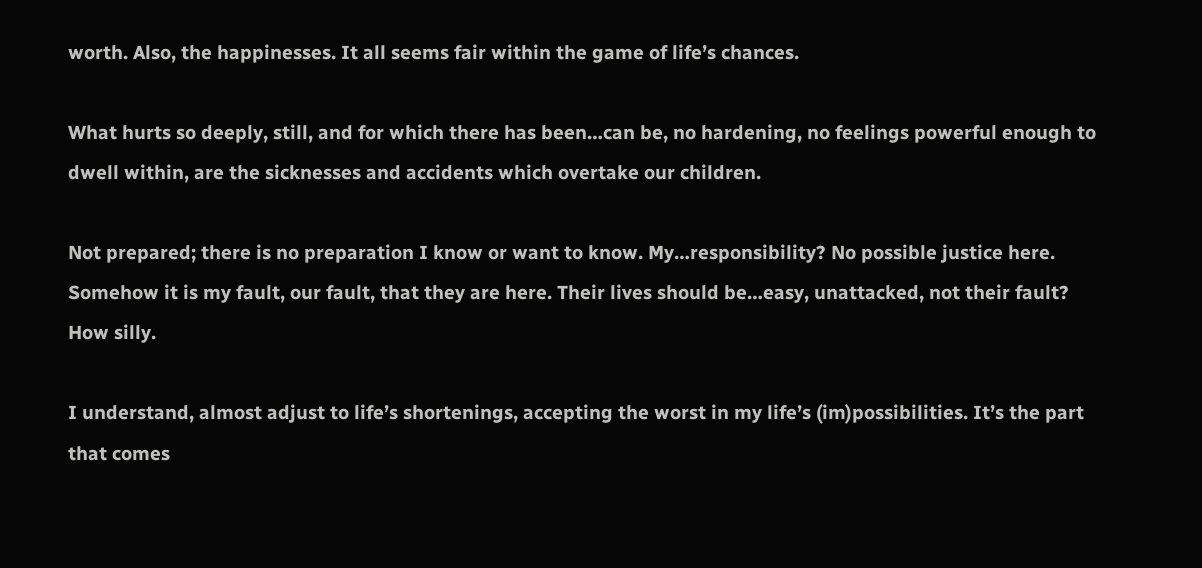worth. Also, the happinesses. It all seems fair within the game of life’s chances.

What hurts so deeply, still, and for which there has been…can be, no hardening, no feelings powerful enough to dwell within, are the sicknesses and accidents which overtake our children.

Not prepared; there is no preparation I know or want to know. My…responsibility? No possible justice here. Somehow it is my fault, our fault, that they are here. Their lives should be…easy, unattacked, not their fault? How silly.

I understand, almost adjust to life’s shortenings, accepting the worst in my life’s (im)possibilities. It’s the part that comes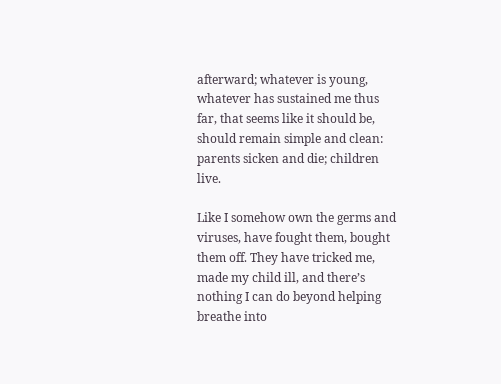afterward; whatever is young, whatever has sustained me thus far, that seems like it should be, should remain simple and clean: parents sicken and die; children live.

Like I somehow own the germs and viruses, have fought them, bought them off. They have tricked me, made my child ill, and there’s nothing I can do beyond helping breathe into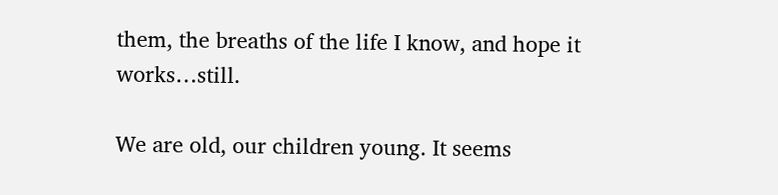them, the breaths of the life I know, and hope it works…still.

We are old, our children young. It seems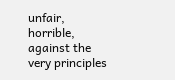unfair, horrible, against the very principles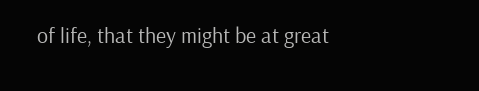of life, that they might be at great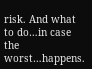risk. And what to do…in case the worst…happens.